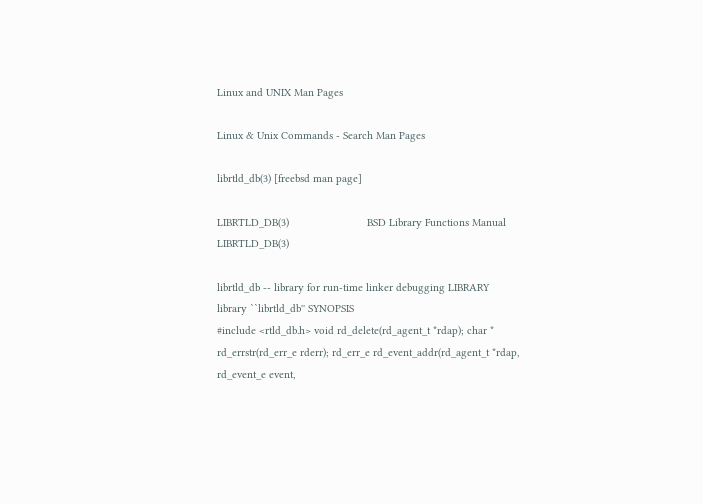Linux and UNIX Man Pages

Linux & Unix Commands - Search Man Pages

librtld_db(3) [freebsd man page]

LIBRTLD_DB(3)                          BSD Library Functions Manual                          LIBRTLD_DB(3)

librtld_db -- library for run-time linker debugging LIBRARY
library ``librtld_db'' SYNOPSIS
#include <rtld_db.h> void rd_delete(rd_agent_t *rdap); char * rd_errstr(rd_err_e rderr); rd_err_e rd_event_addr(rd_agent_t *rdap, rd_event_e event,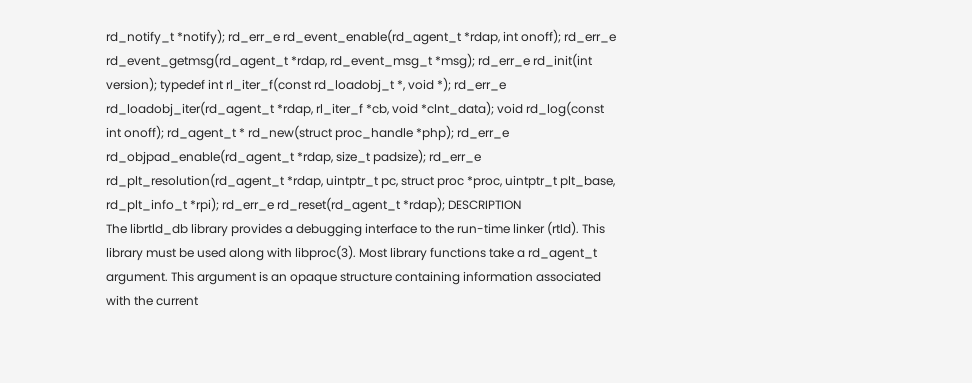rd_notify_t *notify); rd_err_e rd_event_enable(rd_agent_t *rdap, int onoff); rd_err_e rd_event_getmsg(rd_agent_t *rdap, rd_event_msg_t *msg); rd_err_e rd_init(int version); typedef int rl_iter_f(const rd_loadobj_t *, void *); rd_err_e rd_loadobj_iter(rd_agent_t *rdap, rl_iter_f *cb, void *clnt_data); void rd_log(const int onoff); rd_agent_t * rd_new(struct proc_handle *php); rd_err_e rd_objpad_enable(rd_agent_t *rdap, size_t padsize); rd_err_e rd_plt_resolution(rd_agent_t *rdap, uintptr_t pc, struct proc *proc, uintptr_t plt_base, rd_plt_info_t *rpi); rd_err_e rd_reset(rd_agent_t *rdap); DESCRIPTION
The librtld_db library provides a debugging interface to the run-time linker (rtld). This library must be used along with libproc(3). Most library functions take a rd_agent_t argument. This argument is an opaque structure containing information associated with the current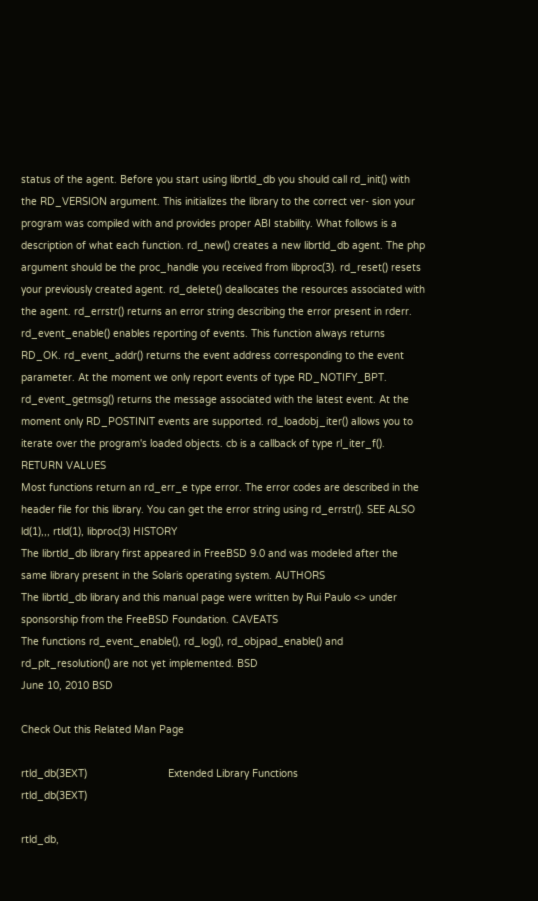status of the agent. Before you start using librtld_db you should call rd_init() with the RD_VERSION argument. This initializes the library to the correct ver- sion your program was compiled with and provides proper ABI stability. What follows is a description of what each function. rd_new() creates a new librtld_db agent. The php argument should be the proc_handle you received from libproc(3). rd_reset() resets your previously created agent. rd_delete() deallocates the resources associated with the agent. rd_errstr() returns an error string describing the error present in rderr. rd_event_enable() enables reporting of events. This function always returns RD_OK. rd_event_addr() returns the event address corresponding to the event parameter. At the moment we only report events of type RD_NOTIFY_BPT. rd_event_getmsg() returns the message associated with the latest event. At the moment only RD_POSTINIT events are supported. rd_loadobj_iter() allows you to iterate over the program's loaded objects. cb is a callback of type rl_iter_f(). RETURN VALUES
Most functions return an rd_err_e type error. The error codes are described in the header file for this library. You can get the error string using rd_errstr(). SEE ALSO
ld(1),,, rtld(1), libproc(3) HISTORY
The librtld_db library first appeared in FreeBSD 9.0 and was modeled after the same library present in the Solaris operating system. AUTHORS
The librtld_db library and this manual page were written by Rui Paulo <> under sponsorship from the FreeBSD Foundation. CAVEATS
The functions rd_event_enable(), rd_log(), rd_objpad_enable() and rd_plt_resolution() are not yet implemented. BSD
June 10, 2010 BSD

Check Out this Related Man Page

rtld_db(3EXT)                           Extended Library Functions                           rtld_db(3EXT)

rtld_db,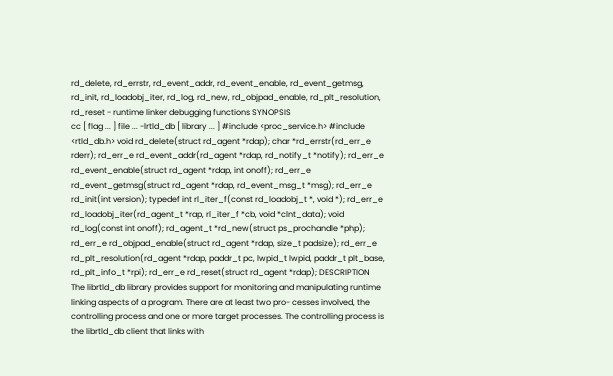rd_delete, rd_errstr, rd_event_addr, rd_event_enable, rd_event_getmsg, rd_init, rd_loadobj_iter, rd_log, rd_new, rd_objpad_enable, rd_plt_resolution, rd_reset - runtime linker debugging functions SYNOPSIS
cc [ flag ... ] file ... -lrtld_db [ library ... ] #include <proc_service.h> #include <rtld_db.h> void rd_delete(struct rd_agent *rdap); char *rd_errstr(rd_err_e rderr); rd_err_e rd_event_addr(rd_agent *rdap, rd_notify_t *notify); rd_err_e rd_event_enable(struct rd_agent *rdap, int onoff); rd_err_e rd_event_getmsg(struct rd_agent *rdap, rd_event_msg_t *msg); rd_err_e rd_init(int version); typedef int rl_iter_f(const rd_loadobj_t *, void *); rd_err_e rd_loadobj_iter(rd_agent_t *rap, rl_iter_f *cb, void *clnt_data); void rd_log(const int onoff); rd_agent_t *rd_new(struct ps_prochandle *php); rd_err_e rd_objpad_enable(struct rd_agent *rdap, size_t padsize); rd_err_e rd_plt_resolution(rd_agent *rdap, paddr_t pc, lwpid_t lwpid, paddr_t plt_base, rd_plt_info_t *rpi); rd_err_e rd_reset(struct rd_agent *rdap); DESCRIPTION
The librtld_db library provides support for monitoring and manipulating runtime linking aspects of a program. There are at least two pro- cesses involved, the controlling process and one or more target processes. The controlling process is the librtld_db client that links with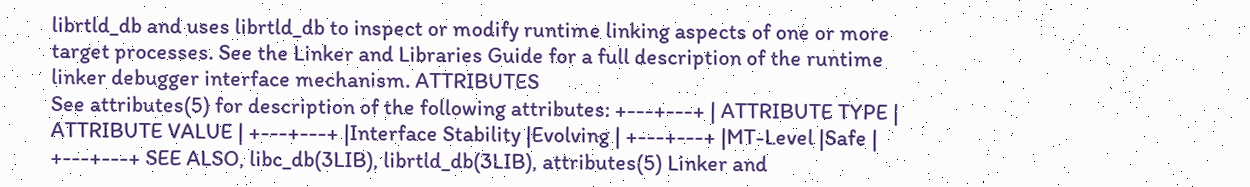librtld_db and uses librtld_db to inspect or modify runtime linking aspects of one or more target processes. See the Linker and Libraries Guide for a full description of the runtime linker debugger interface mechanism. ATTRIBUTES
See attributes(5) for description of the following attributes: +---+---+ | ATTRIBUTE TYPE | ATTRIBUTE VALUE | +---+---+ |Interface Stability |Evolving | +---+---+ |MT-Level |Safe | +---+---+ SEE ALSO, libc_db(3LIB), librtld_db(3LIB), attributes(5) Linker and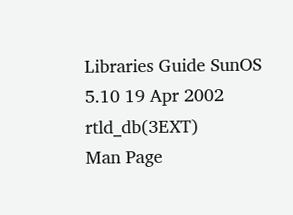Libraries Guide SunOS 5.10 19 Apr 2002 rtld_db(3EXT)
Man Page